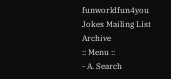funworldfun4you  Jokes Mailing List Archive
:: Menu ::
- A. Search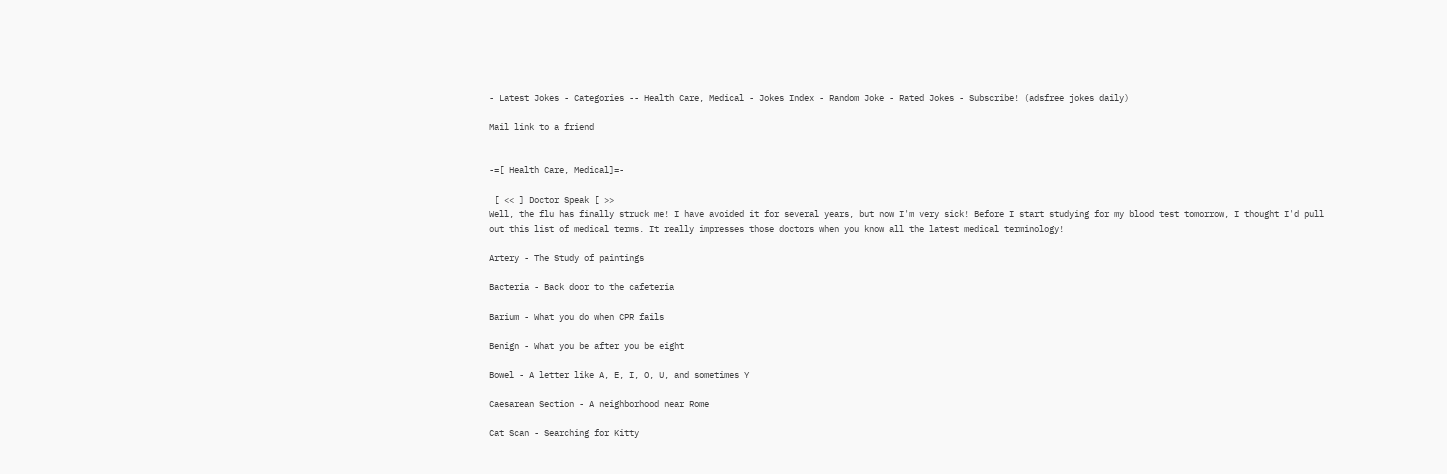- Latest Jokes - Categories -- Health Care, Medical - Jokes Index - Random Joke - Rated Jokes - Subscribe! (adsfree jokes daily)

Mail link to a friend


-=[ Health Care, Medical]=-

 [ << ] Doctor Speak [ >>
Well, the flu has finally struck me! I have avoided it for several years, but now I'm very sick! Before I start studying for my blood test tomorrow, I thought I'd pull out this list of medical terms. It really impresses those doctors when you know all the latest medical terminology!

Artery - The Study of paintings

Bacteria - Back door to the cafeteria

Barium - What you do when CPR fails

Benign - What you be after you be eight

Bowel - A letter like A, E, I, O, U, and sometimes Y

Caesarean Section - A neighborhood near Rome

Cat Scan - Searching for Kitty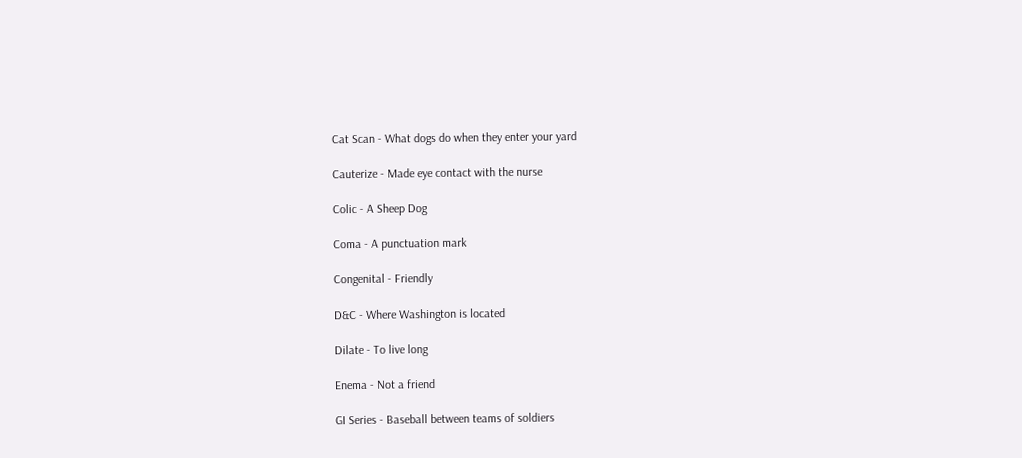Cat Scan - What dogs do when they enter your yard

Cauterize - Made eye contact with the nurse

Colic - A Sheep Dog

Coma - A punctuation mark

Congenital - Friendly

D&C - Where Washington is located

Dilate - To live long

Enema - Not a friend

GI Series - Baseball between teams of soldiers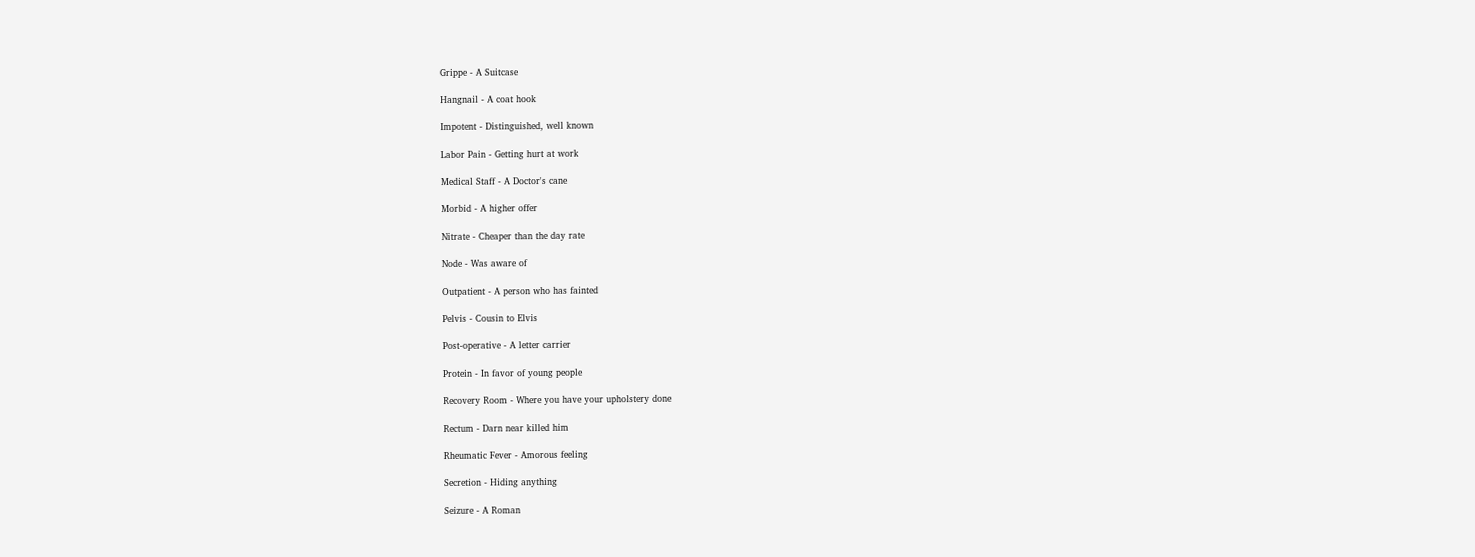Grippe - A Suitcase

Hangnail - A coat hook

Impotent - Distinguished, well known

Labor Pain - Getting hurt at work

Medical Staff - A Doctor's cane

Morbid - A higher offer

Nitrate - Cheaper than the day rate

Node - Was aware of

Outpatient - A person who has fainted

Pelvis - Cousin to Elvis

Post-operative - A letter carrier

Protein - In favor of young people

Recovery Room - Where you have your upholstery done

Rectum - Darn near killed him

Rheumatic Fever - Amorous feeling

Secretion - Hiding anything

Seizure - A Roman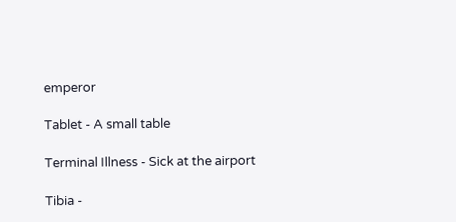emperor

Tablet - A small table

Terminal Illness - Sick at the airport

Tibia -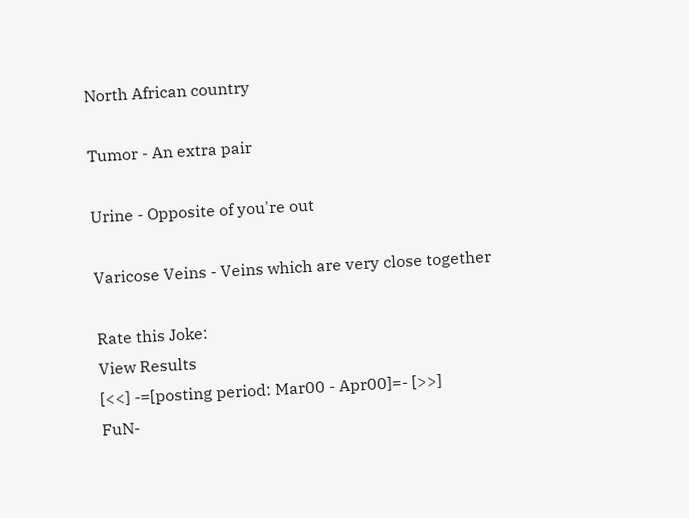North African country

Tumor - An extra pair

Urine - Opposite of you're out

Varicose Veins - Veins which are very close together

Rate this Joke:
View Results
[<<] -=[posting period: Mar00 - Apr00]=- [>>]
FuN-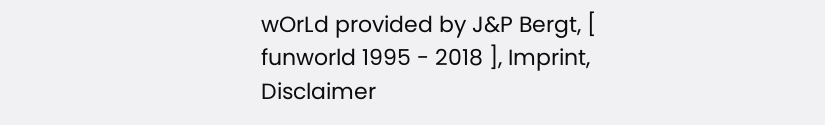wOrLd provided by J&P Bergt, [ funworld 1995 - 2018 ], Imprint, Disclaimer